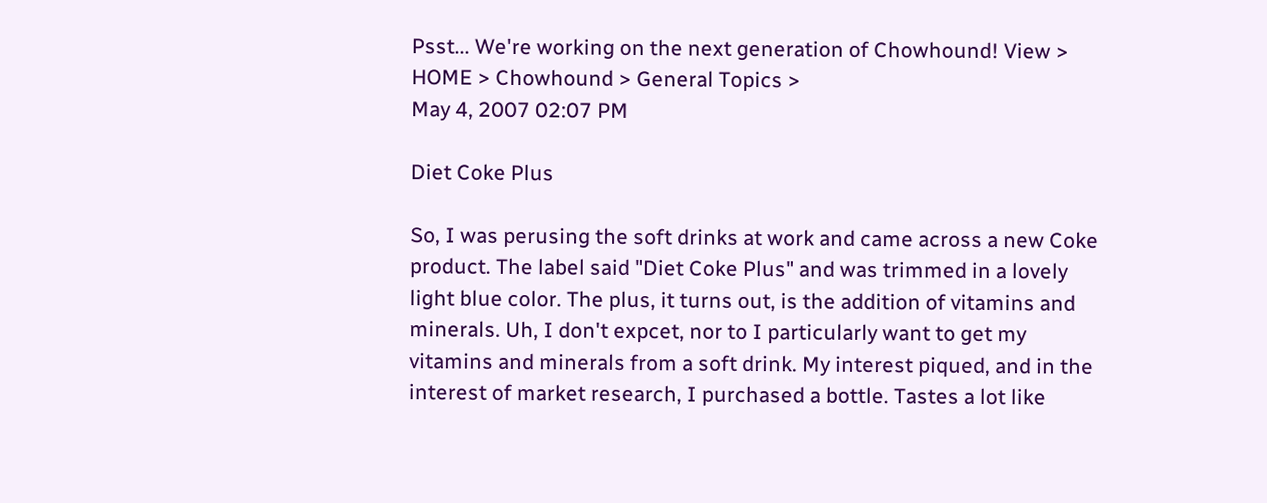Psst... We're working on the next generation of Chowhound! View >
HOME > Chowhound > General Topics >
May 4, 2007 02:07 PM

Diet Coke Plus

So, I was perusing the soft drinks at work and came across a new Coke product. The label said "Diet Coke Plus" and was trimmed in a lovely light blue color. The plus, it turns out, is the addition of vitamins and minerals. Uh, I don't expcet, nor to I particularly want to get my vitamins and minerals from a soft drink. My interest piqued, and in the interest of market research, I purchased a bottle. Tastes a lot like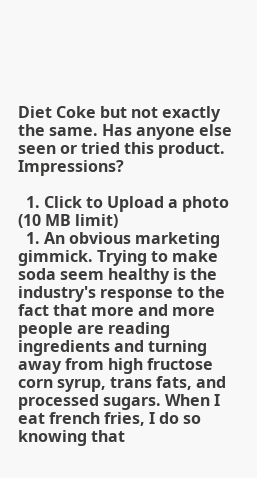Diet Coke but not exactly the same. Has anyone else seen or tried this product. Impressions?

  1. Click to Upload a photo (10 MB limit)
  1. An obvious marketing gimmick. Trying to make soda seem healthy is the industry's response to the fact that more and more people are reading ingredients and turning away from high fructose corn syrup, trans fats, and processed sugars. When I eat french fries, I do so knowing that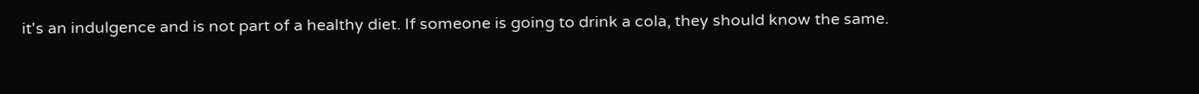it's an indulgence and is not part of a healthy diet. If someone is going to drink a cola, they should know the same.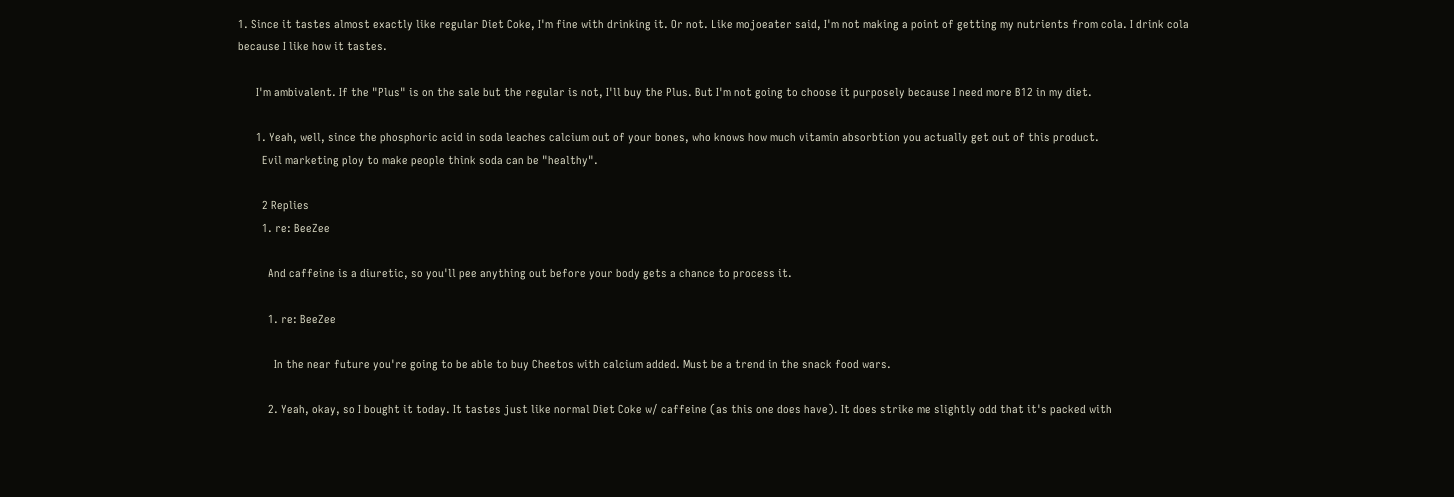1. Since it tastes almost exactly like regular Diet Coke, I'm fine with drinking it. Or not. Like mojoeater said, I'm not making a point of getting my nutrients from cola. I drink cola because I like how it tastes.

      I'm ambivalent. If the "Plus" is on the sale but the regular is not, I'll buy the Plus. But I'm not going to choose it purposely because I need more B12 in my diet.

      1. Yeah, well, since the phosphoric acid in soda leaches calcium out of your bones, who knows how much vitamin absorbtion you actually get out of this product.
        Evil marketing ploy to make people think soda can be "healthy".

        2 Replies
        1. re: BeeZee

          And caffeine is a diuretic, so you'll pee anything out before your body gets a chance to process it.

          1. re: BeeZee

            In the near future you're going to be able to buy Cheetos with calcium added. Must be a trend in the snack food wars.

          2. Yeah, okay, so I bought it today. It tastes just like normal Diet Coke w/ caffeine (as this one does have). It does strike me slightly odd that it's packed with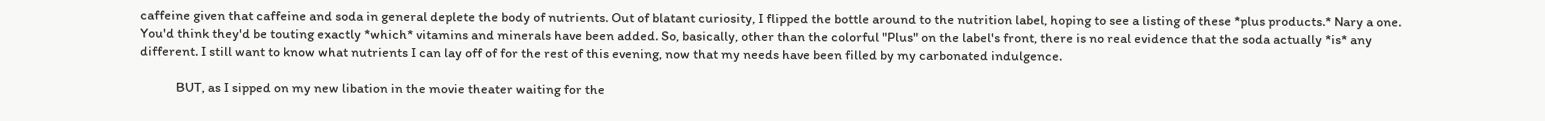caffeine given that caffeine and soda in general deplete the body of nutrients. Out of blatant curiosity, I flipped the bottle around to the nutrition label, hoping to see a listing of these *plus products.* Nary a one. You'd think they'd be touting exactly *which* vitamins and minerals have been added. So, basically, other than the colorful "Plus" on the label's front, there is no real evidence that the soda actually *is* any different. I still want to know what nutrients I can lay off of for the rest of this evening, now that my needs have been filled by my carbonated indulgence.

            BUT, as I sipped on my new libation in the movie theater waiting for the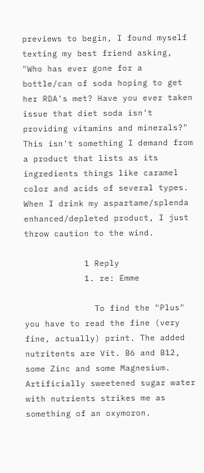previews to begin, I found myself texting my best friend asking, "Who has ever gone for a bottle/can of soda hoping to get her RDA's met? Have you ever taken issue that diet soda isn't providing vitamins and minerals?" This isn't something I demand from a product that lists as its ingredients things like caramel color and acids of several types. When I drink my aspartame/splenda enhanced/depleted product, I just throw caution to the wind.

            1 Reply
            1. re: Emme

              To find the "Plus" you have to read the fine (very fine, actually) print. The added nutritents are Vit. B6 and B12, some Zinc and some Magnesium. Artificially sweetened sugar water with nutrients strikes me as something of an oxymoron.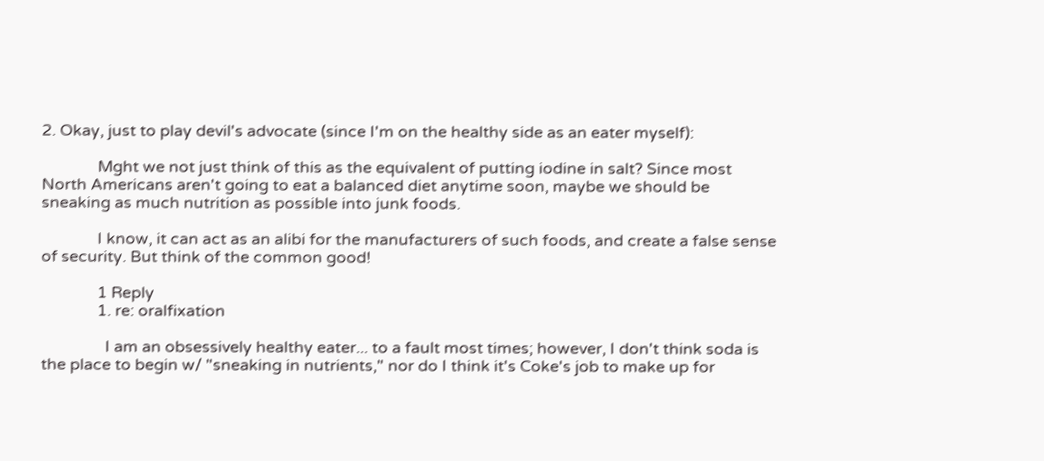2. Okay, just to play devil's advocate (since I'm on the healthy side as an eater myself):

              Mght we not just think of this as the equivalent of putting iodine in salt? Since most North Americans aren't going to eat a balanced diet anytime soon, maybe we should be sneaking as much nutrition as possible into junk foods.

              I know, it can act as an alibi for the manufacturers of such foods, and create a false sense of security. But think of the common good!

              1 Reply
              1. re: oralfixation

                I am an obsessively healthy eater... to a fault most times; however, I don't think soda is the place to begin w/ "sneaking in nutrients," nor do I think it's Coke's job to make up for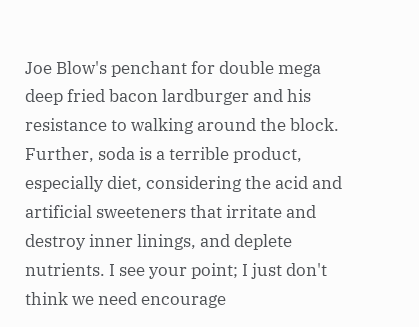Joe Blow's penchant for double mega deep fried bacon lardburger and his resistance to walking around the block. Further, soda is a terrible product, especially diet, considering the acid and artificial sweeteners that irritate and destroy inner linings, and deplete nutrients. I see your point; I just don't think we need encourage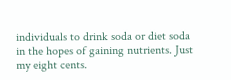individuals to drink soda or diet soda in the hopes of gaining nutrients. Just my eight cents.